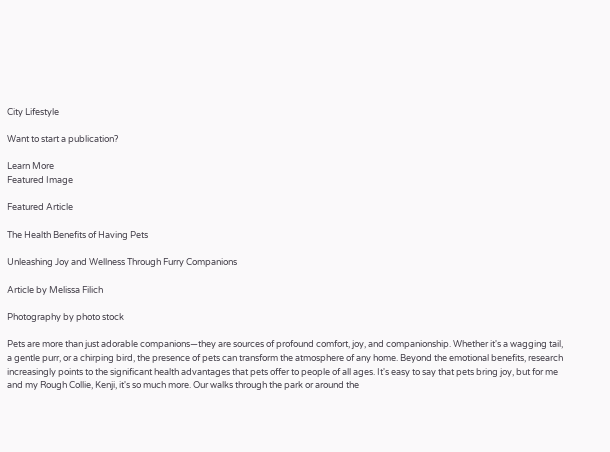City Lifestyle

Want to start a publication?

Learn More
Featured Image

Featured Article

The Health Benefits of Having Pets

Unleashing Joy and Wellness Through Furry Companions

Article by Melissa Filich

Photography by photo stock

Pets are more than just adorable companions—they are sources of profound comfort, joy, and companionship. Whether it's a wagging tail, a gentle purr, or a chirping bird, the presence of pets can transform the atmosphere of any home. Beyond the emotional benefits, research increasingly points to the significant health advantages that pets offer to people of all ages. It's easy to say that pets bring joy, but for me and my Rough Collie, Kenji, it's so much more. Our walks through the park or around the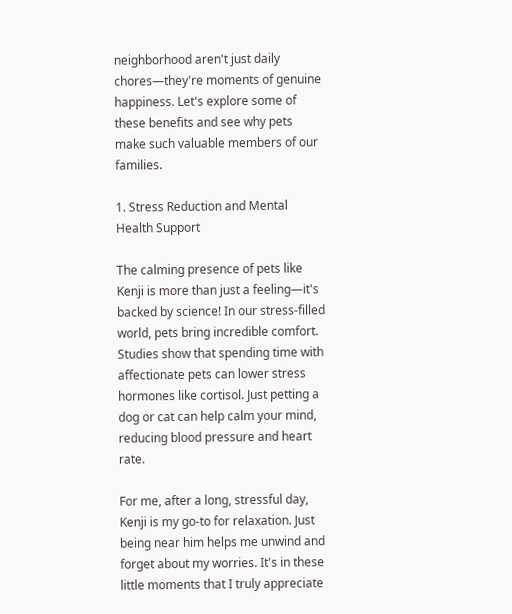neighborhood aren't just daily chores—they're moments of genuine happiness. Let's explore some of these benefits and see why pets make such valuable members of our families.

1. Stress Reduction and Mental Health Support

The calming presence of pets like Kenji is more than just a feeling—it's backed by science! In our stress-filled world, pets bring incredible comfort. Studies show that spending time with affectionate pets can lower stress hormones like cortisol. Just petting a dog or cat can help calm your mind, reducing blood pressure and heart rate.

For me, after a long, stressful day, Kenji is my go-to for relaxation. Just being near him helps me unwind and forget about my worries. It's in these little moments that I truly appreciate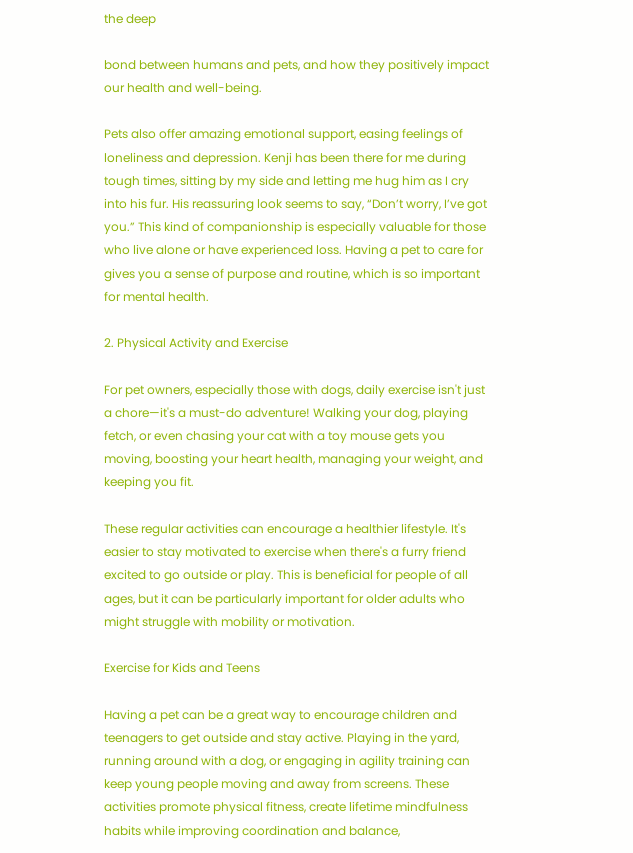the deep

bond between humans and pets, and how they positively impact our health and well-being.

Pets also offer amazing emotional support, easing feelings of loneliness and depression. Kenji has been there for me during tough times, sitting by my side and letting me hug him as I cry into his fur. His reassuring look seems to say, “Don’t worry, I’ve got you.” This kind of companionship is especially valuable for those who live alone or have experienced loss. Having a pet to care for gives you a sense of purpose and routine, which is so important for mental health.

2. Physical Activity and Exercise

For pet owners, especially those with dogs, daily exercise isn't just a chore—it's a must-do adventure! Walking your dog, playing fetch, or even chasing your cat with a toy mouse gets you moving, boosting your heart health, managing your weight, and keeping you fit.

These regular activities can encourage a healthier lifestyle. It's easier to stay motivated to exercise when there's a furry friend excited to go outside or play. This is beneficial for people of all ages, but it can be particularly important for older adults who might struggle with mobility or motivation.

Exercise for Kids and Teens

Having a pet can be a great way to encourage children and teenagers to get outside and stay active. Playing in the yard, running around with a dog, or engaging in agility training can keep young people moving and away from screens. These activities promote physical fitness, create lifetime mindfulness habits while improving coordination and balance,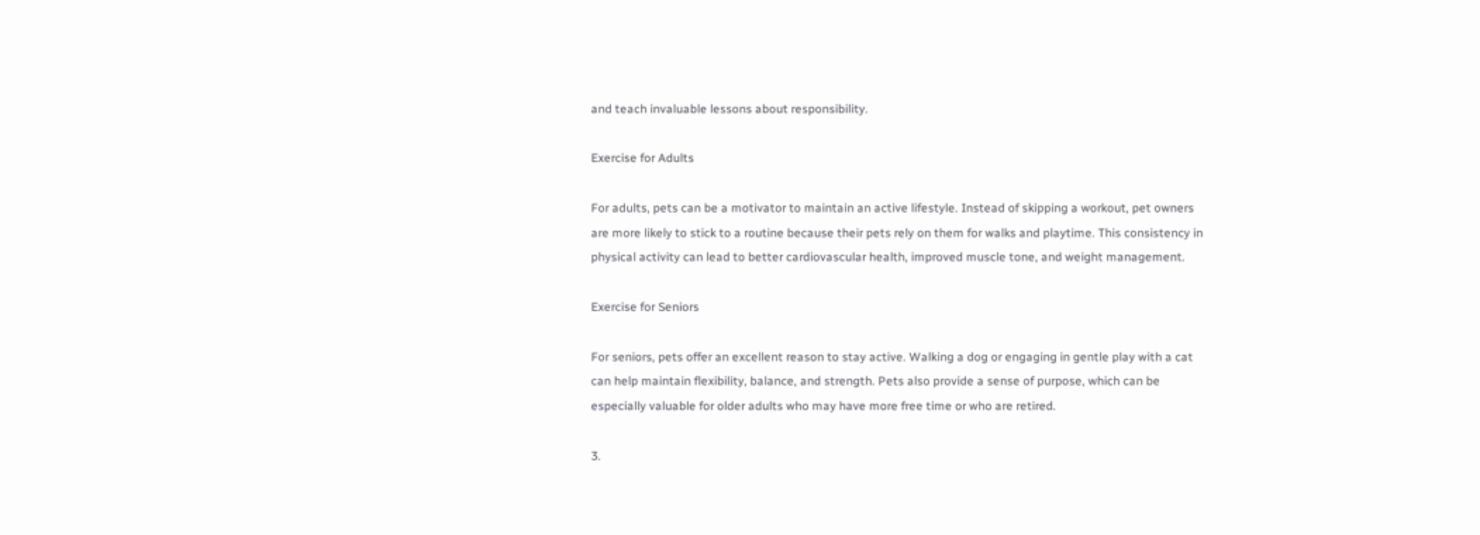and teach invaluable lessons about responsibility.

Exercise for Adults

For adults, pets can be a motivator to maintain an active lifestyle. Instead of skipping a workout, pet owners are more likely to stick to a routine because their pets rely on them for walks and playtime. This consistency in physical activity can lead to better cardiovascular health, improved muscle tone, and weight management.

Exercise for Seniors

For seniors, pets offer an excellent reason to stay active. Walking a dog or engaging in gentle play with a cat can help maintain flexibility, balance, and strength. Pets also provide a sense of purpose, which can be especially valuable for older adults who may have more free time or who are retired.

3.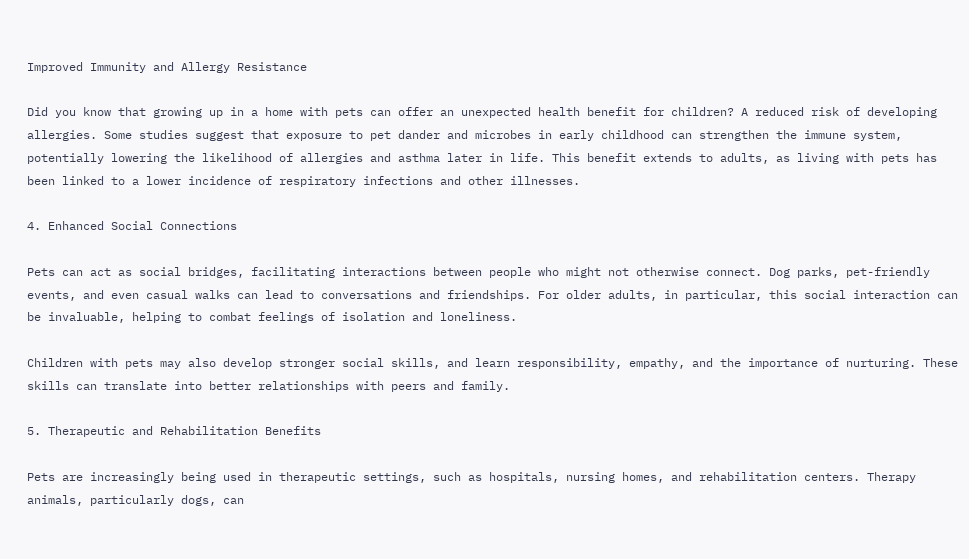Improved Immunity and Allergy Resistance

Did you know that growing up in a home with pets can offer an unexpected health benefit for children? A reduced risk of developing allergies. Some studies suggest that exposure to pet dander and microbes in early childhood can strengthen the immune system, potentially lowering the likelihood of allergies and asthma later in life. This benefit extends to adults, as living with pets has been linked to a lower incidence of respiratory infections and other illnesses.

4. Enhanced Social Connections

Pets can act as social bridges, facilitating interactions between people who might not otherwise connect. Dog parks, pet-friendly events, and even casual walks can lead to conversations and friendships. For older adults, in particular, this social interaction can be invaluable, helping to combat feelings of isolation and loneliness.

Children with pets may also develop stronger social skills, and learn responsibility, empathy, and the importance of nurturing. These skills can translate into better relationships with peers and family.

5. Therapeutic and Rehabilitation Benefits

Pets are increasingly being used in therapeutic settings, such as hospitals, nursing homes, and rehabilitation centers. Therapy animals, particularly dogs, can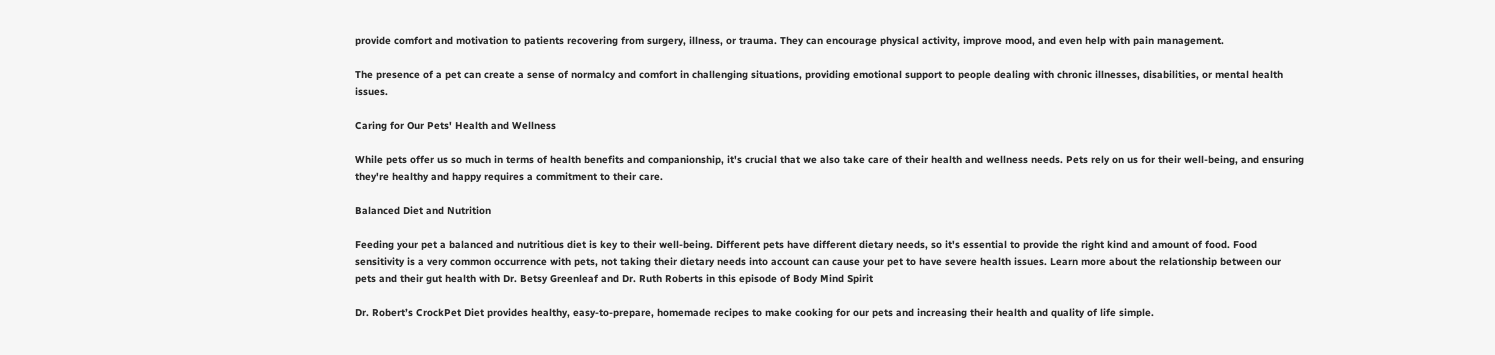provide comfort and motivation to patients recovering from surgery, illness, or trauma. They can encourage physical activity, improve mood, and even help with pain management.

The presence of a pet can create a sense of normalcy and comfort in challenging situations, providing emotional support to people dealing with chronic illnesses, disabilities, or mental health issues.

Caring for Our Pets' Health and Wellness

While pets offer us so much in terms of health benefits and companionship, it's crucial that we also take care of their health and wellness needs. Pets rely on us for their well-being, and ensuring they're healthy and happy requires a commitment to their care.

Balanced Diet and Nutrition

Feeding your pet a balanced and nutritious diet is key to their well-being. Different pets have different dietary needs, so it's essential to provide the right kind and amount of food. Food sensitivity is a very common occurrence with pets, not taking their dietary needs into account can cause your pet to have severe health issues. Learn more about the relationship between our pets and their gut health with Dr. Betsy Greenleaf and Dr. Ruth Roberts in this episode of Body Mind Spirit

Dr. Robert’s CrockPet Diet provides healthy, easy-to-prepare, homemade recipes to make cooking for our pets and increasing their health and quality of life simple.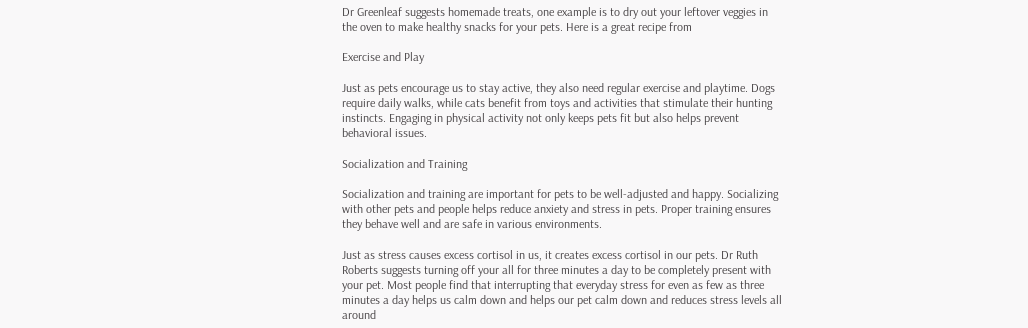Dr Greenleaf suggests homemade treats, one example is to dry out your leftover veggies in the oven to make healthy snacks for your pets. Here is a great recipe from

Exercise and Play

Just as pets encourage us to stay active, they also need regular exercise and playtime. Dogs require daily walks, while cats benefit from toys and activities that stimulate their hunting instincts. Engaging in physical activity not only keeps pets fit but also helps prevent behavioral issues.

Socialization and Training

Socialization and training are important for pets to be well-adjusted and happy. Socializing with other pets and people helps reduce anxiety and stress in pets. Proper training ensures they behave well and are safe in various environments.

Just as stress causes excess cortisol in us, it creates excess cortisol in our pets. Dr Ruth Roberts suggests turning off your all for three minutes a day to be completely present with your pet. Most people find that interrupting that everyday stress for even as few as three minutes a day helps us calm down and helps our pet calm down and reduces stress levels all around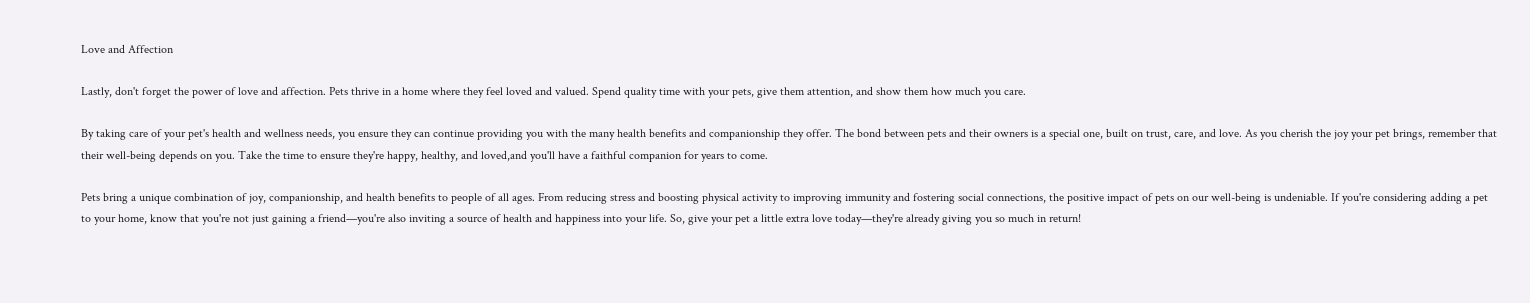Love and Affection

Lastly, don't forget the power of love and affection. Pets thrive in a home where they feel loved and valued. Spend quality time with your pets, give them attention, and show them how much you care.

By taking care of your pet's health and wellness needs, you ensure they can continue providing you with the many health benefits and companionship they offer. The bond between pets and their owners is a special one, built on trust, care, and love. As you cherish the joy your pet brings, remember that their well-being depends on you. Take the time to ensure they're happy, healthy, and loved,and you'll have a faithful companion for years to come.

Pets bring a unique combination of joy, companionship, and health benefits to people of all ages. From reducing stress and boosting physical activity to improving immunity and fostering social connections, the positive impact of pets on our well-being is undeniable. If you're considering adding a pet to your home, know that you're not just gaining a friend—you're also inviting a source of health and happiness into your life. So, give your pet a little extra love today—they're already giving you so much in return!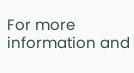For more information and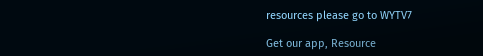resources please go to WYTV7

Get our app, Resource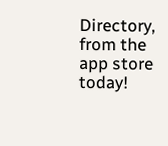Directory, from the app store today!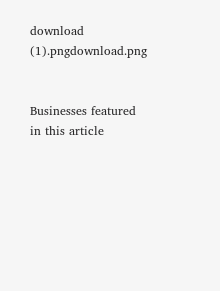download (1).pngdownload.png


Businesses featured in this article